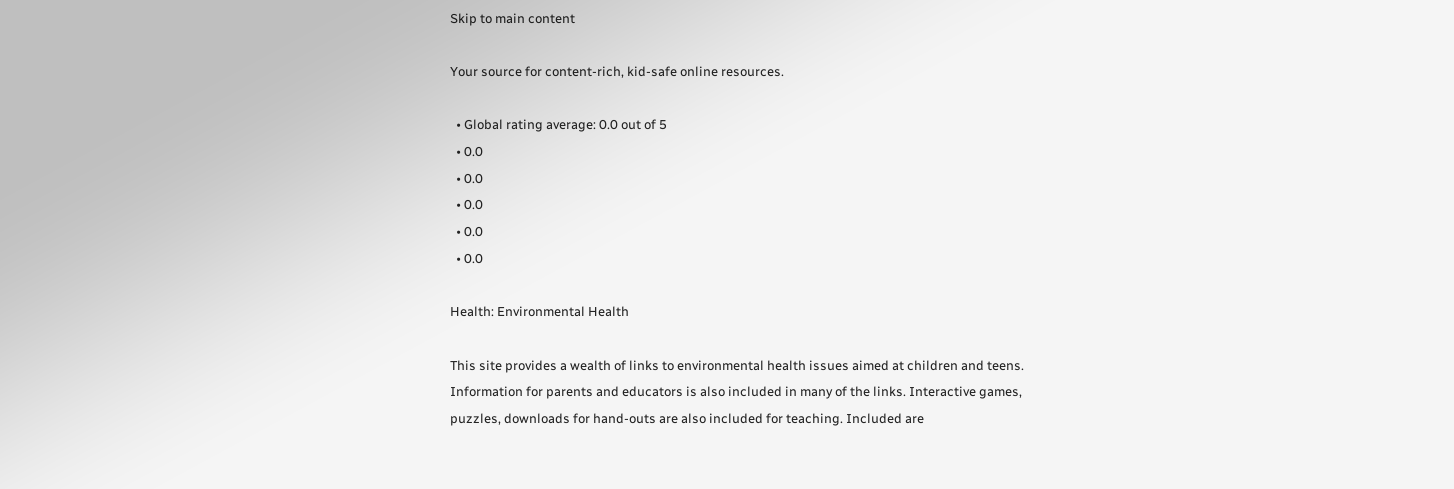Skip to main content

Your source for content-rich, kid-safe online resources.

  • Global rating average: 0.0 out of 5
  • 0.0
  • 0.0
  • 0.0
  • 0.0
  • 0.0

Health: Environmental Health

This site provides a wealth of links to environmental health issues aimed at children and teens. Information for parents and educators is also included in many of the links. Interactive games, puzzles, downloads for hand-outs are also included for teaching. Included are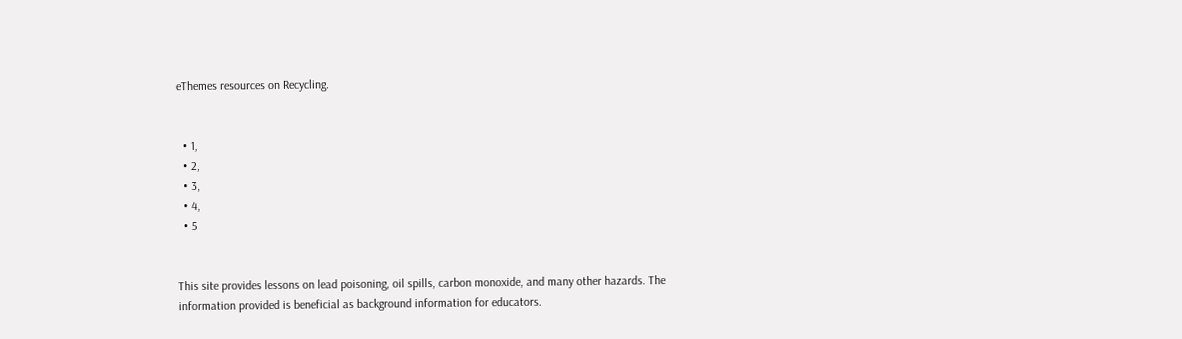eThemes resources on Recycling.


  • 1,
  • 2,
  • 3,
  • 4,
  • 5


This site provides lessons on lead poisoning, oil spills, carbon monoxide, and many other hazards. The information provided is beneficial as background information for educators.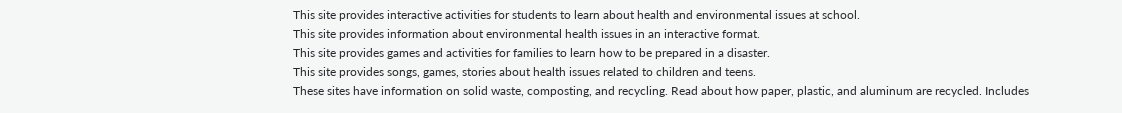This site provides interactive activities for students to learn about health and environmental issues at school.
This site provides information about environmental health issues in an interactive format.
This site provides games and activities for families to learn how to be prepared in a disaster.
This site provides songs, games, stories about health issues related to children and teens.
These sites have information on solid waste, composting, and recycling. Read about how paper, plastic, and aluminum are recycled. Includes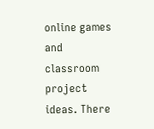online games and classroom project ideas. There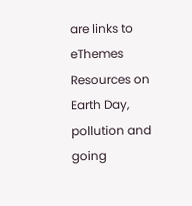are links to eThemes Resources on Earth Day, pollution and going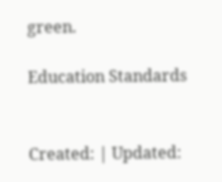green.

Education Standards


Created: | Updated: